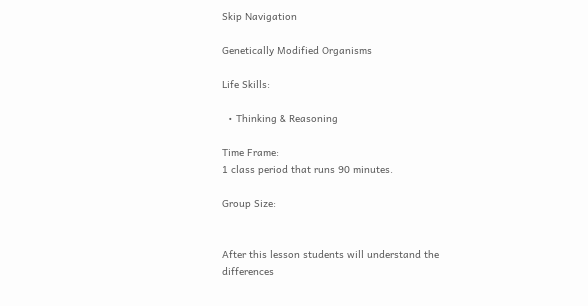Skip Navigation

Genetically Modified Organisms

Life Skills:

  • Thinking & Reasoning

Time Frame:
1 class period that runs 90 minutes.

Group Size:


After this lesson students will understand the differences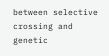between selective crossing and genetic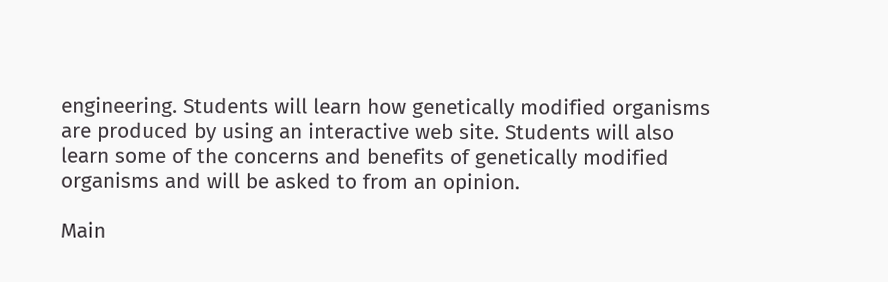engineering. Students will learn how genetically modified organisms are produced by using an interactive web site. Students will also learn some of the concerns and benefits of genetically modified organisms and will be asked to from an opinion.

Main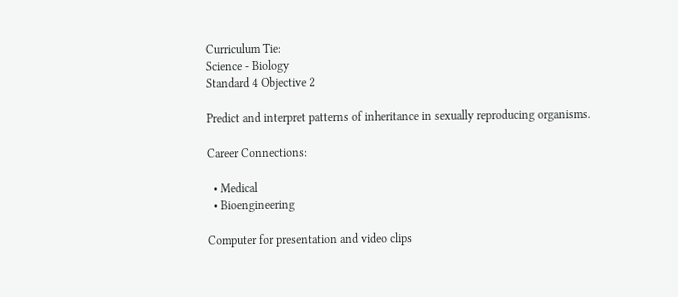Curriculum Tie:
Science - Biology
Standard 4 Objective 2

Predict and interpret patterns of inheritance in sexually reproducing organisms.

Career Connections:

  • Medical
  • Bioengineering

Computer for presentation and video clips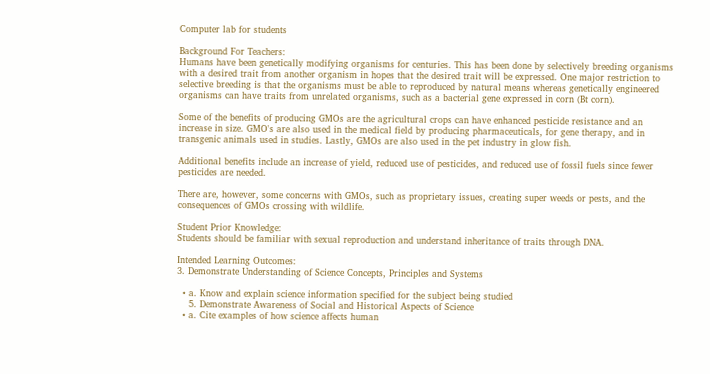Computer lab for students

Background For Teachers:
Humans have been genetically modifying organisms for centuries. This has been done by selectively breeding organisms with a desired trait from another organism in hopes that the desired trait will be expressed. One major restriction to selective breeding is that the organisms must be able to reproduced by natural means whereas genetically engineered organisms can have traits from unrelated organisms, such as a bacterial gene expressed in corn (Bt corn).

Some of the benefits of producing GMOs are the agricultural crops can have enhanced pesticide resistance and an increase in size. GMO's are also used in the medical field by producing pharmaceuticals, for gene therapy, and in transgenic animals used in studies. Lastly, GMOs are also used in the pet industry in glow fish.

Additional benefits include an increase of yield, reduced use of pesticides, and reduced use of fossil fuels since fewer pesticides are needed.

There are, however, some concerns with GMOs, such as proprietary issues, creating super weeds or pests, and the consequences of GMOs crossing with wildlife.

Student Prior Knowledge:
Students should be familiar with sexual reproduction and understand inheritance of traits through DNA.

Intended Learning Outcomes:
3. Demonstrate Understanding of Science Concepts, Principles and Systems

  • a. Know and explain science information specified for the subject being studied
    5. Demonstrate Awareness of Social and Historical Aspects of Science
  • a. Cite examples of how science affects human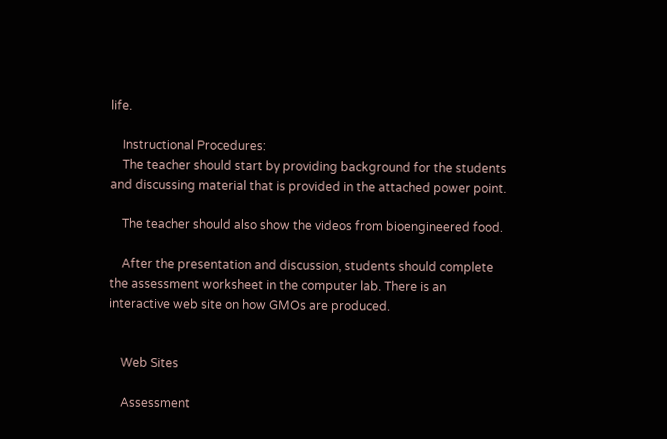life.

    Instructional Procedures:
    The teacher should start by providing background for the students and discussing material that is provided in the attached power point.

    The teacher should also show the videos from bioengineered food.

    After the presentation and discussion, students should complete the assessment worksheet in the computer lab. There is an interactive web site on how GMOs are produced.


    Web Sites

    Assessment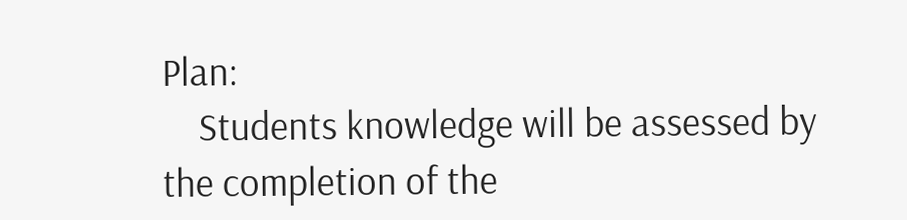Plan:
    Students knowledge will be assessed by the completion of the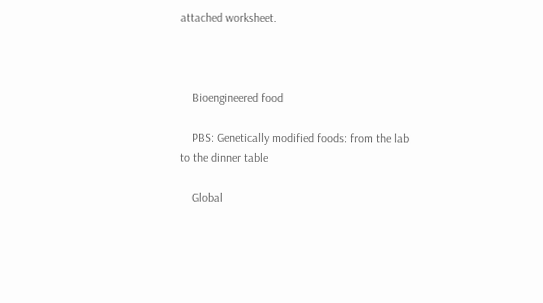attached worksheet.



    Bioengineered food

    PBS: Genetically modified foods: from the lab to the dinner table

    Global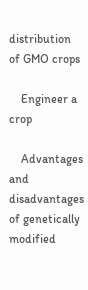distribution of GMO crops

    Engineer a crop

    Advantages and disadvantages of genetically modified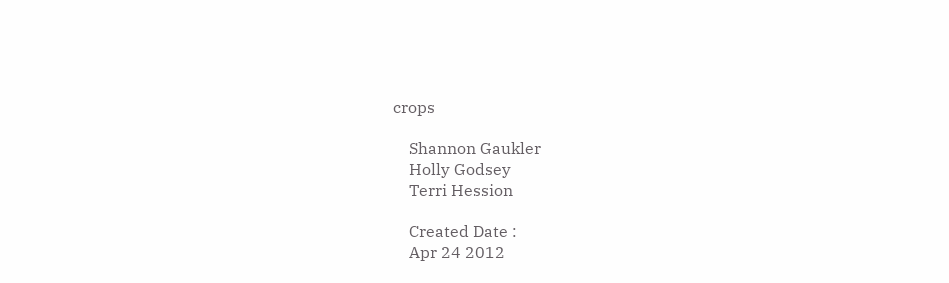crops

    Shannon Gaukler
    Holly Godsey
    Terri Hession

    Created Date :
    Apr 24 2012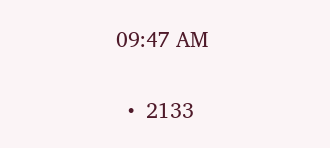09:47 AM

  •  2133